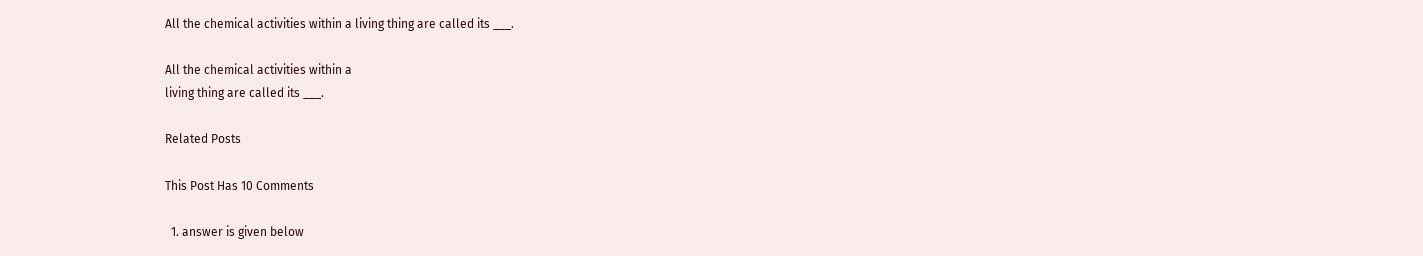All the chemical activities within a living thing are called its ___.

All the chemical activities within a
living thing are called its ___.

Related Posts

This Post Has 10 Comments

  1. answer is given below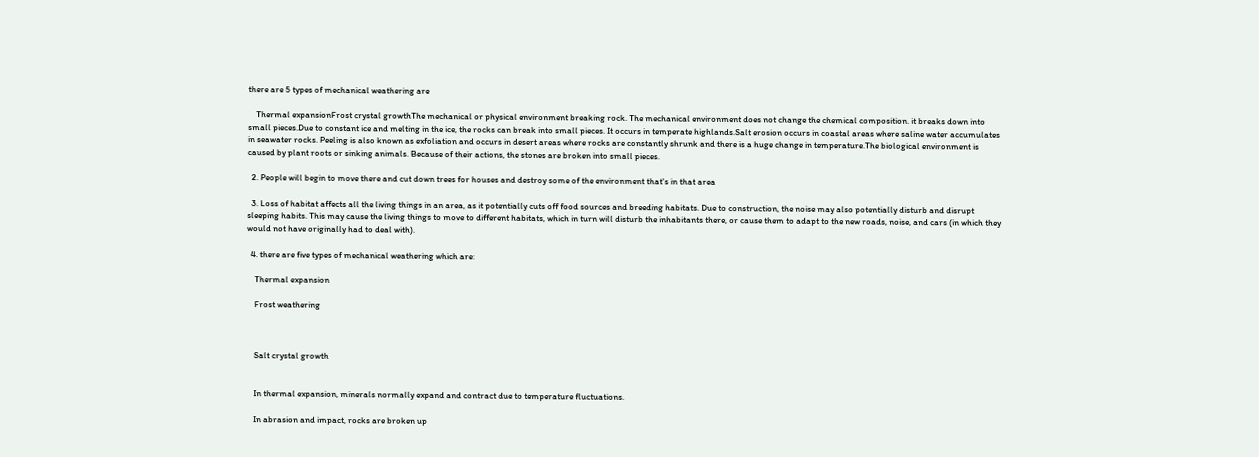there are 5 types of mechanical weathering are

    Thermal expansionFrost crystal growthThe mechanical or physical environment breaking rock. The mechanical environment does not change the chemical composition. it breaks down into small pieces.Due to constant ice and melting in the ice, the rocks can break into small pieces. It occurs in temperate highlands.Salt erosion occurs in coastal areas where saline water accumulates in seawater rocks. Peeling is also known as exfoliation and occurs in desert areas where rocks are constantly shrunk and there is a huge change in temperature.The biological environment is caused by plant roots or sinking animals. Because of their actions, the stones are broken into small pieces.

  2. People will begin to move there and cut down trees for houses and destroy some of the environment that's in that area

  3. Loss of habitat affects all the living things in an area, as it potentially cuts off food sources and breeding habitats. Due to construction, the noise may also potentially disturb and disrupt sleeping habits. This may cause the living things to move to different habitats, which in turn will disturb the inhabitants there, or cause them to adapt to the new roads, noise, and cars (in which they would not have originally had to deal with).

  4. there are five types of mechanical weathering which are:

    Thermal expansion

    Frost weathering



    Salt crystal growth


    In thermal expansion, minerals normally expand and contract due to temperature fluctuations.

    In abrasion and impact, rocks are broken up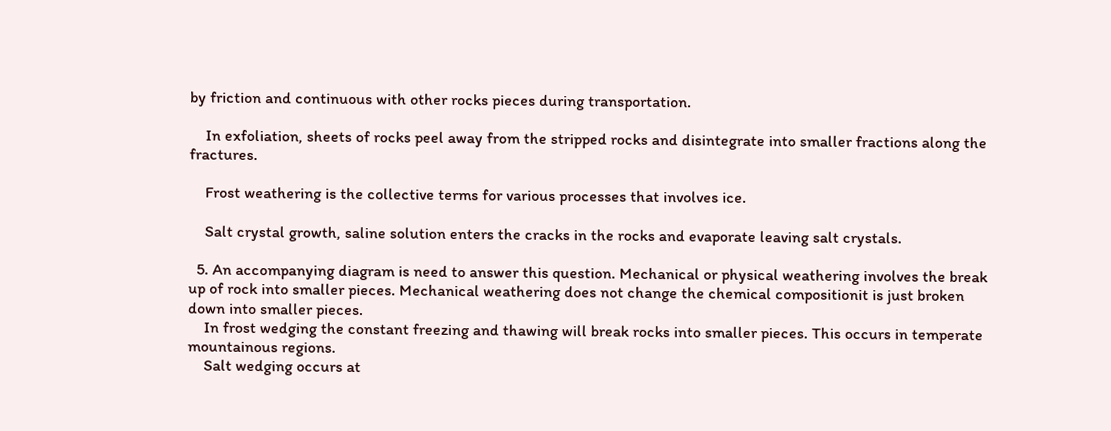by friction and continuous with other rocks pieces during transportation.

    In exfoliation, sheets of rocks peel away from the stripped rocks and disintegrate into smaller fractions along the fractures.

    Frost weathering is the collective terms for various processes that involves ice.

    Salt crystal growth, saline solution enters the cracks in the rocks and evaporate leaving salt crystals.

  5. An accompanying diagram is need to answer this question. Mechanical or physical weathering involves the break up of rock into smaller pieces. Mechanical weathering does not change the chemical compositionit is just broken down into smaller pieces.
    In frost wedging the constant freezing and thawing will break rocks into smaller pieces. This occurs in temperate mountainous regions.
    Salt wedging occurs at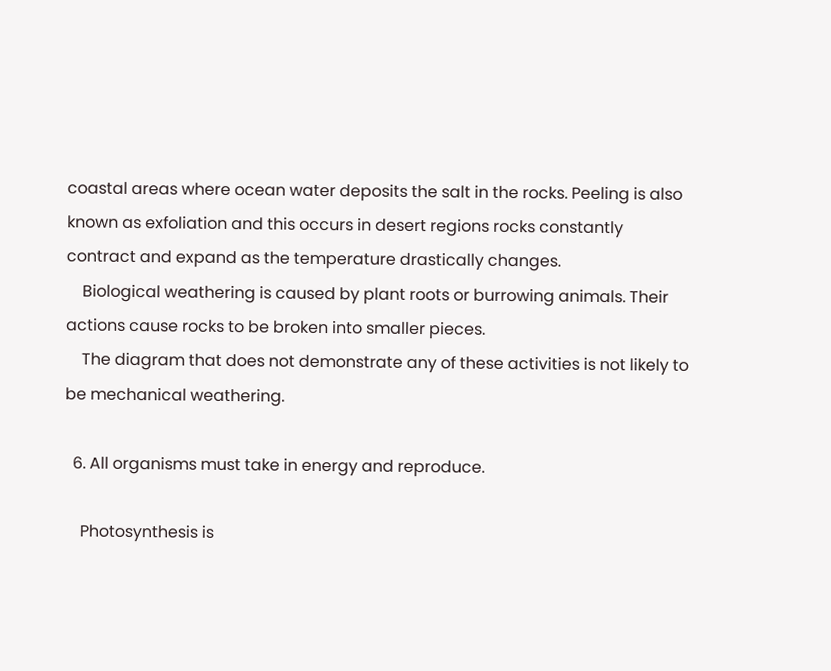coastal areas where ocean water deposits the salt in the rocks. Peeling is also known as exfoliation and this occurs in desert regions rocks constantly contract and expand as the temperature drastically changes.
    Biological weathering is caused by plant roots or burrowing animals. Their actions cause rocks to be broken into smaller pieces.
    The diagram that does not demonstrate any of these activities is not likely to be mechanical weathering.

  6. All organisms must take in energy and reproduce.

    Photosynthesis is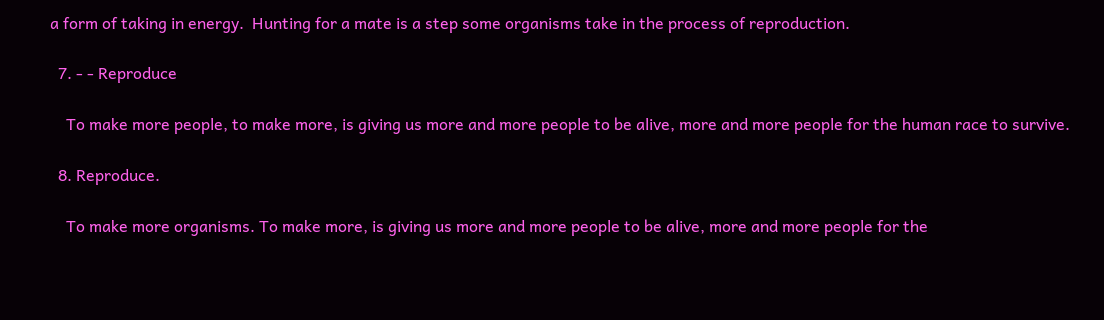a form of taking in energy.  Hunting for a mate is a step some organisms take in the process of reproduction.

  7. - - Reproduce

    To make more people, to make more, is giving us more and more people to be alive, more and more people for the human race to survive.

  8. Reproduce.

    To make more organisms. To make more, is giving us more and more people to be alive, more and more people for the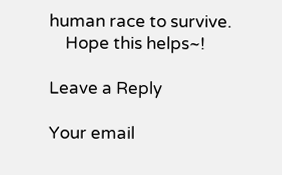human race to survive.
    Hope this helps~!

Leave a Reply

Your email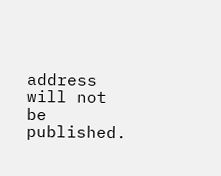address will not be published.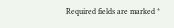Required fields are marked *